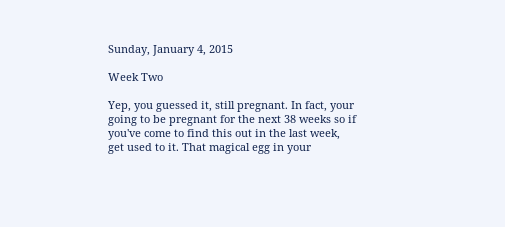Sunday, January 4, 2015

Week Two

Yep, you guessed it, still pregnant. In fact, your going to be pregnant for the next 38 weeks so if you've come to find this out in the last week, get used to it. That magical egg in your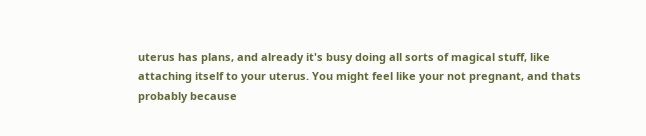uterus has plans, and already it's busy doing all sorts of magical stuff, like attaching itself to your uterus. You might feel like your not pregnant, and thats probably because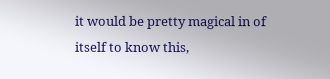it would be pretty magical in of itself to know this,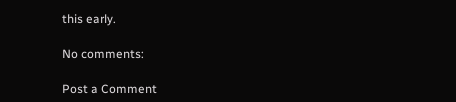this early.

No comments:

Post a Comment